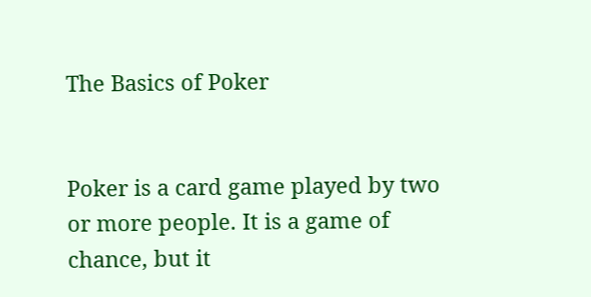The Basics of Poker


Poker is a card game played by two or more people. It is a game of chance, but it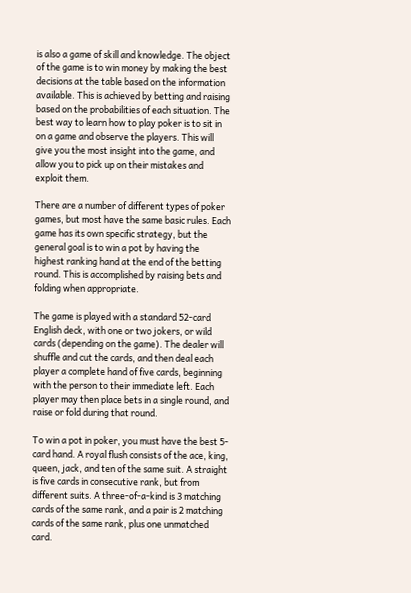is also a game of skill and knowledge. The object of the game is to win money by making the best decisions at the table based on the information available. This is achieved by betting and raising based on the probabilities of each situation. The best way to learn how to play poker is to sit in on a game and observe the players. This will give you the most insight into the game, and allow you to pick up on their mistakes and exploit them.

There are a number of different types of poker games, but most have the same basic rules. Each game has its own specific strategy, but the general goal is to win a pot by having the highest ranking hand at the end of the betting round. This is accomplished by raising bets and folding when appropriate.

The game is played with a standard 52-card English deck, with one or two jokers, or wild cards (depending on the game). The dealer will shuffle and cut the cards, and then deal each player a complete hand of five cards, beginning with the person to their immediate left. Each player may then place bets in a single round, and raise or fold during that round.

To win a pot in poker, you must have the best 5-card hand. A royal flush consists of the ace, king, queen, jack, and ten of the same suit. A straight is five cards in consecutive rank, but from different suits. A three-of-a-kind is 3 matching cards of the same rank, and a pair is 2 matching cards of the same rank, plus one unmatched card.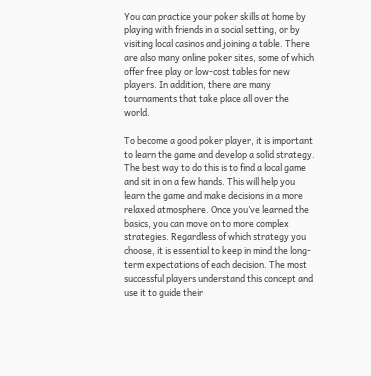You can practice your poker skills at home by playing with friends in a social setting, or by visiting local casinos and joining a table. There are also many online poker sites, some of which offer free play or low-cost tables for new players. In addition, there are many tournaments that take place all over the world.

To become a good poker player, it is important to learn the game and develop a solid strategy. The best way to do this is to find a local game and sit in on a few hands. This will help you learn the game and make decisions in a more relaxed atmosphere. Once you’ve learned the basics, you can move on to more complex strategies. Regardless of which strategy you choose, it is essential to keep in mind the long-term expectations of each decision. The most successful players understand this concept and use it to guide their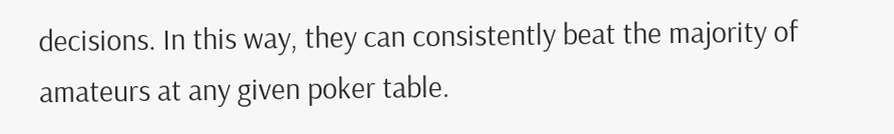decisions. In this way, they can consistently beat the majority of amateurs at any given poker table.